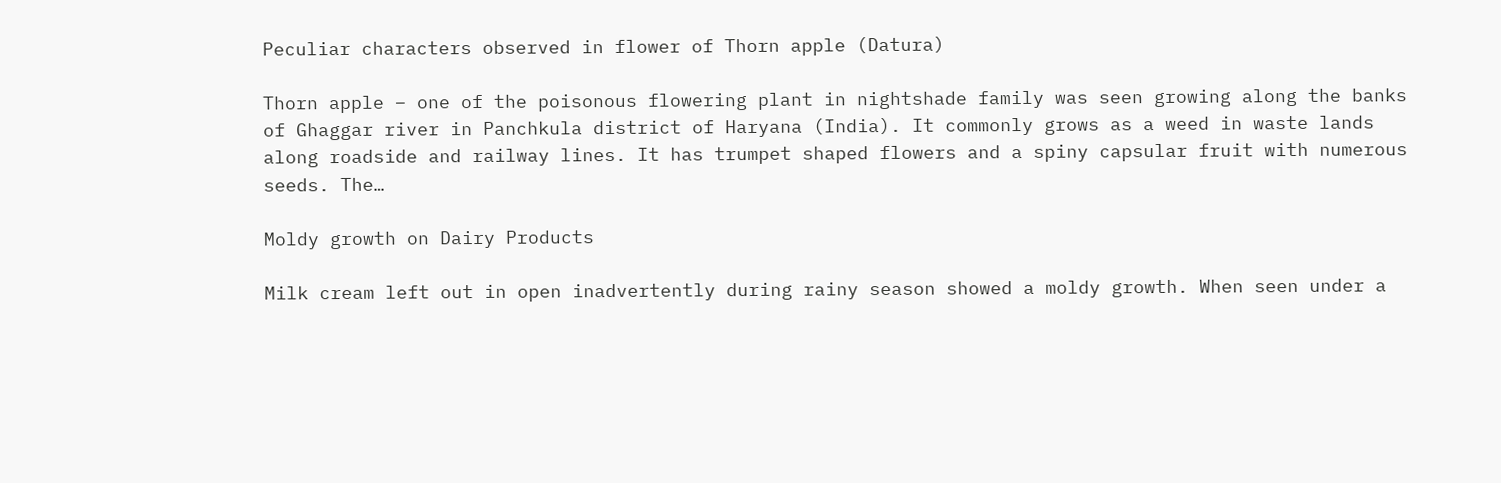Peculiar characters observed in flower of Thorn apple (Datura)

Thorn apple – one of the poisonous flowering plant in nightshade family was seen growing along the banks of Ghaggar river in Panchkula district of Haryana (India). It commonly grows as a weed in waste lands along roadside and railway lines. It has trumpet shaped flowers and a spiny capsular fruit with numerous seeds. The…

Moldy growth on Dairy Products

Milk cream left out in open inadvertently during rainy season showed a moldy growth. When seen under a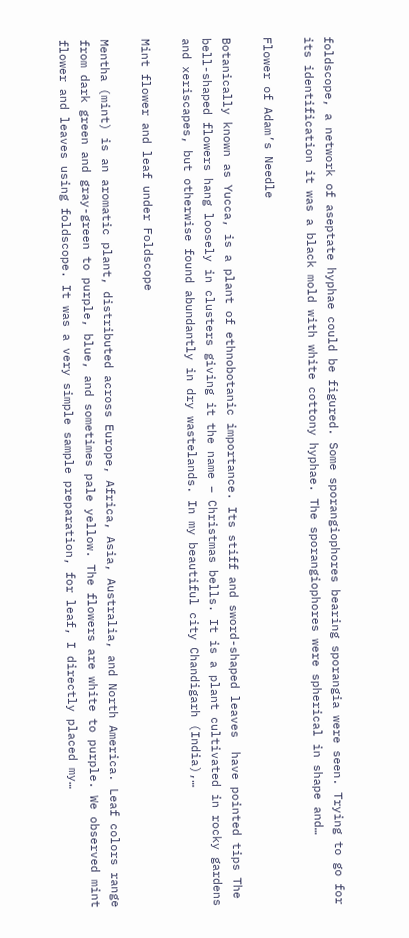foldscope, a network of aseptate hyphae could be figured. Some sporangiophores bearing sporangia were seen. Trying to go for its identification it was a black mold with white cottony hyphae. The sporangiophores were spherical in shape and…

Flower of Adam’s Needle

Botanically known as Yucca, is a plant of ethnobotanic importance. Its stiff and sword-shaped leaves  have pointed tips The bell-shaped flowers hang loosely in clusters giving it the name – Christmas bells. It is a plant cultivated in rocky gardens and xeriscapes, but otherwise found abundantly in dry wastelands. In my beautiful city Chandigarh (India),…

Mint flower and leaf under Foldscope

Mentha (mint) is an aromatic plant, distributed across Europe, Africa, Asia, Australia, and North America. Leaf colors range from dark green and gray-green to purple, blue, and sometimes pale yellow. The flowers are white to purple. We observed mint flower and leaves using foldscope. It was a very simple sample preparation, for leaf, I directly placed my…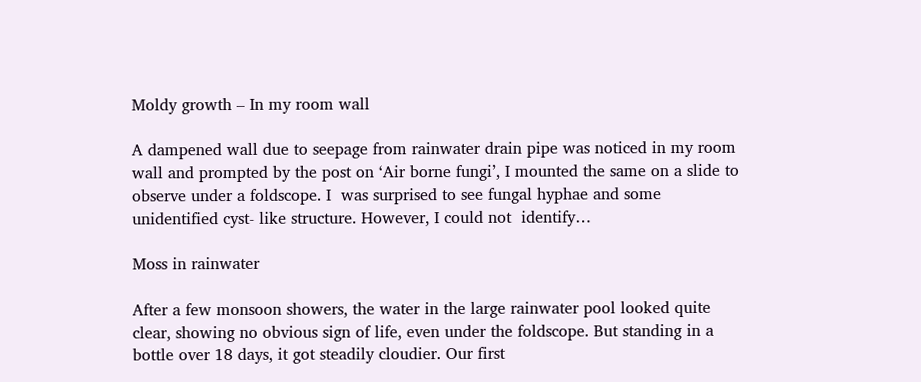Moldy growth – In my room wall

A dampened wall due to seepage from rainwater drain pipe was noticed in my room wall and prompted by the post on ‘Air borne fungi’, I mounted the same on a slide to observe under a foldscope. I  was surprised to see fungal hyphae and some unidentified cyst- like structure. However, I could not  identify…

Moss in rainwater

After a few monsoon showers, the water in the large rainwater pool looked quite clear, showing no obvious sign of life, even under the foldscope. But standing in a bottle over 18 days, it got steadily cloudier. Our first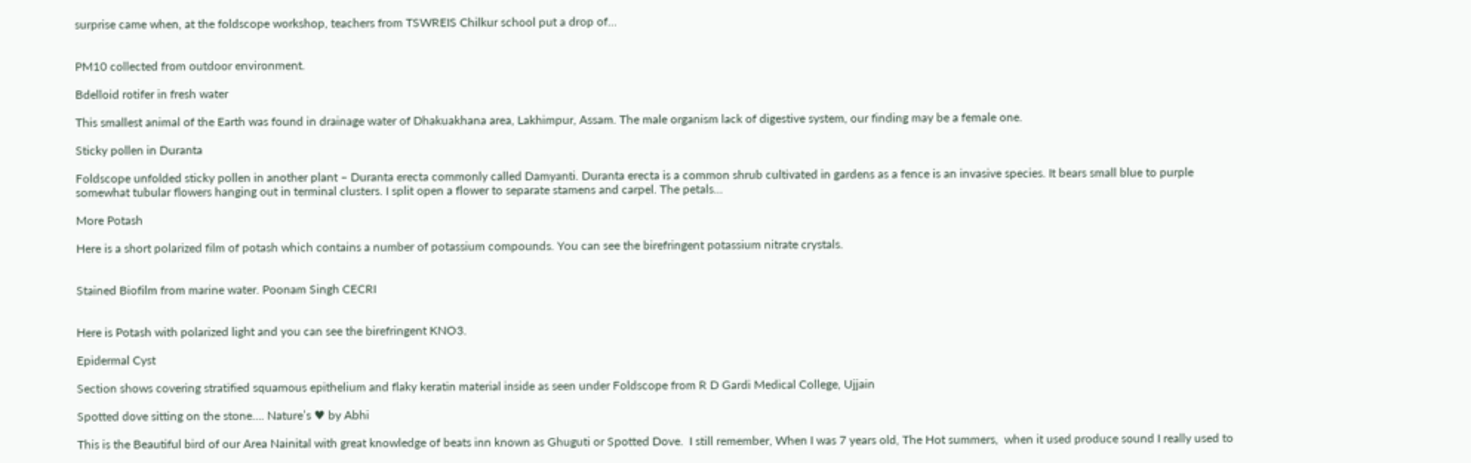surprise came when, at the foldscope workshop, teachers from TSWREIS Chilkur school put a drop of…


PM10 collected from outdoor environment.

Bdelloid rotifer in fresh water

This smallest animal of the Earth was found in drainage water of Dhakuakhana area, Lakhimpur, Assam. The male organism lack of digestive system, our finding may be a female one.

Sticky pollen in Duranta

Foldscope unfolded sticky pollen in another plant – Duranta erecta commonly called Damyanti. Duranta erecta is a common shrub cultivated in gardens as a fence is an invasive species. It bears small blue to purple somewhat tubular flowers hanging out in terminal clusters. I split open a flower to separate stamens and carpel. The petals…

More Potash

Here is a short polarized film of potash which contains a number of potassium compounds. You can see the birefringent potassium nitrate crystals.


Stained Biofilm from marine water. Poonam Singh CECRI


Here is Potash with polarized light and you can see the birefringent KNO3.

Epidermal Cyst

Section shows covering stratified squamous epithelium and flaky keratin material inside as seen under Foldscope from R D Gardi Medical College, Ujjain

Spotted dove sitting on the stone…. Nature’s ♥ by Abhi

This is the Beautiful bird of our Area Nainital with great knowledge of beats inn known as Ghuguti or Spotted Dove.  I still remember, When I was 7 years old, The Hot summers,  when it used produce sound I really used to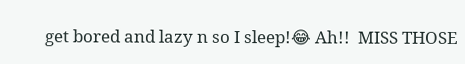get bored and lazy n so I sleep!😂 Ah!!  MISS THOSE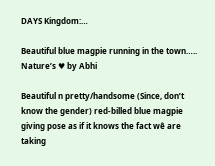DAYS Kingdom:…

Beautiful blue magpie running in the town….. Nature’s ♥ by Abhi

Beautiful n pretty/handsome (Since, don’t know the gender) red-billed blue magpie giving pose as if it knows the fact wê are taking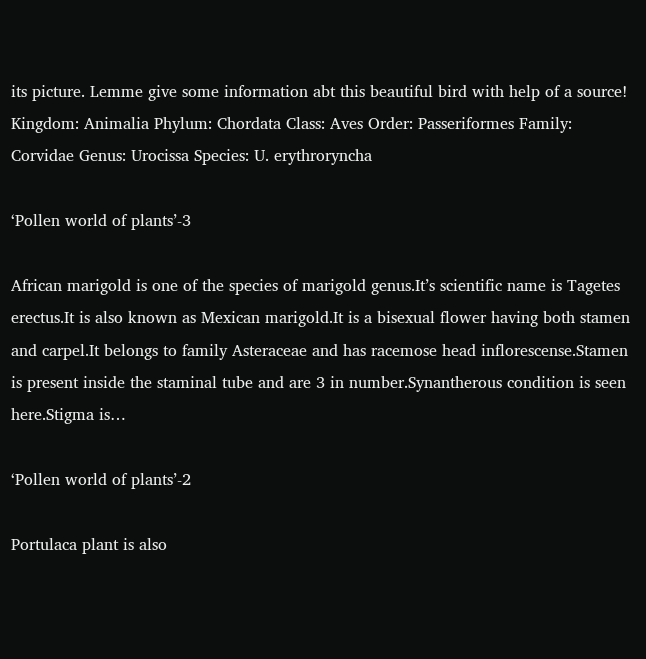its picture. Lemme give some information abt this beautiful bird with help of a source! Kingdom: Animalia Phylum: Chordata Class: Aves Order: Passeriformes Family: Corvidae Genus: Urocissa Species: U. erythroryncha

‘Pollen world of plants’-3

African marigold is one of the species of marigold genus.It’s scientific name is Tagetes erectus.It is also known as Mexican marigold.It is a bisexual flower having both stamen and carpel.It belongs to family Asteraceae and has racemose head inflorescense.Stamen is present inside the staminal tube and are 3 in number.Synantherous condition is seen here.Stigma is…

‘Pollen world of plants’-2

Portulaca plant is also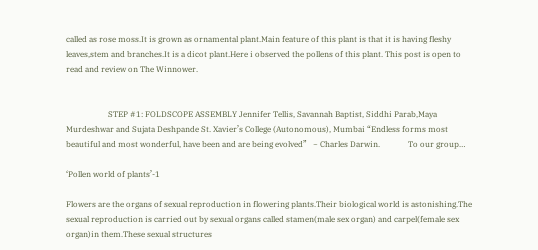called as rose moss.It is grown as ornamental plant.Main feature of this plant is that it is having fleshy leaves,stem and branches.It is a dicot plant.Here i observed the pollens of this plant. This post is open to read and review on The Winnower.


                     STEP #1: FOLDSCOPE ASSEMBLY Jennifer Tellis, Savannah Baptist, Siddhi Parab,Maya Murdeshwar and Sujata Deshpande St. Xavier’s College (Autonomous), Mumbai “Endless forms most beautiful and most wonderful, have been and are being evolved”   ~ Charles Darwin.              To our group…

‘Pollen world of plants’-1

Flowers are the organs of sexual reproduction in flowering plants.Their biological world is astonishing.The sexual reproduction is carried out by sexual organs called stamen(male sex organ) and carpel(female sex organ)in them.These sexual structures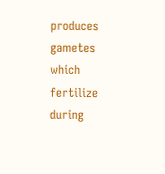produces gametes which fertilize during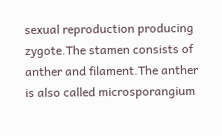sexual reproduction producing zygote.The stamen consists of anther and filament.The anther is also called microsporangium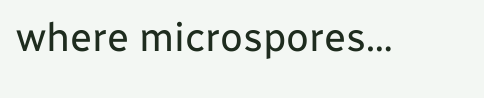where microspores…